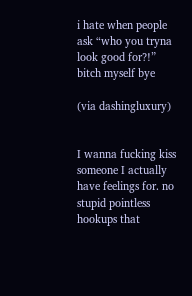i hate when people ask “who you tryna look good for?!” bitch myself bye

(via dashingluxury)


I wanna fucking kiss someone I actually have feelings for. no stupid pointless hookups that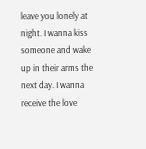leave you lonely at night. I wanna kiss someone and wake up in their arms the next day. I wanna receive the love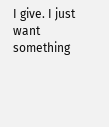I give. I just want something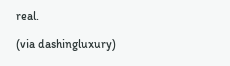real.

(via dashingluxury)